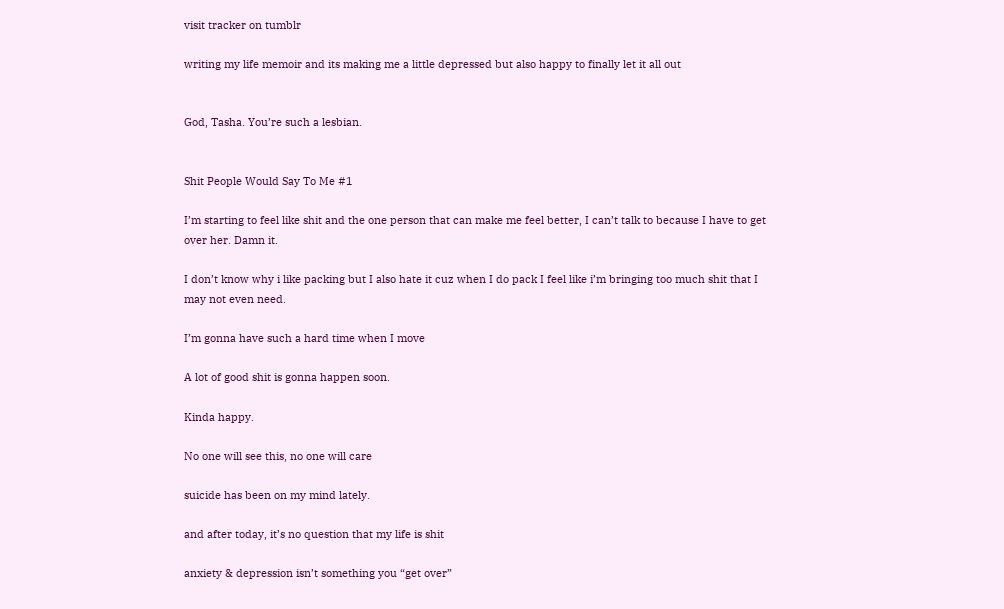visit tracker on tumblr

writing my life memoir and its making me a little depressed but also happy to finally let it all out


God, Tasha. You’re such a lesbian.


Shit People Would Say To Me #1

I’m starting to feel like shit and the one person that can make me feel better, I can’t talk to because I have to get over her. Damn it.

I don’t know why i like packing but I also hate it cuz when I do pack I feel like i’m bringing too much shit that I may not even need.

I’m gonna have such a hard time when I move

A lot of good shit is gonna happen soon.

Kinda happy.

No one will see this, no one will care

suicide has been on my mind lately.

and after today, it’s no question that my life is shit

anxiety & depression isn’t something you “get over”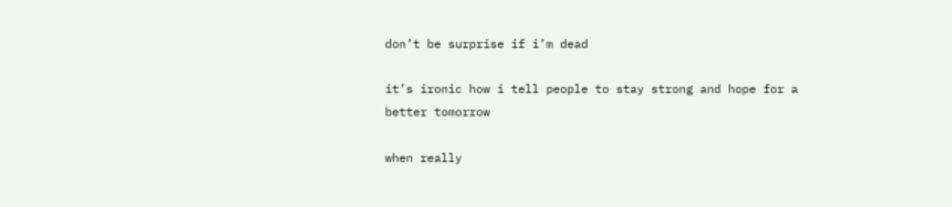don’t be surprise if i’m dead

it’s ironic how i tell people to stay strong and hope for a better tomorrow

when really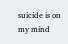suicide is on my mind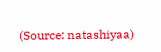(Source: natashiyaa)